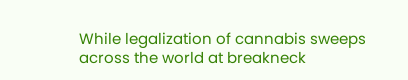While legalization of cannabis sweeps across the world at breakneck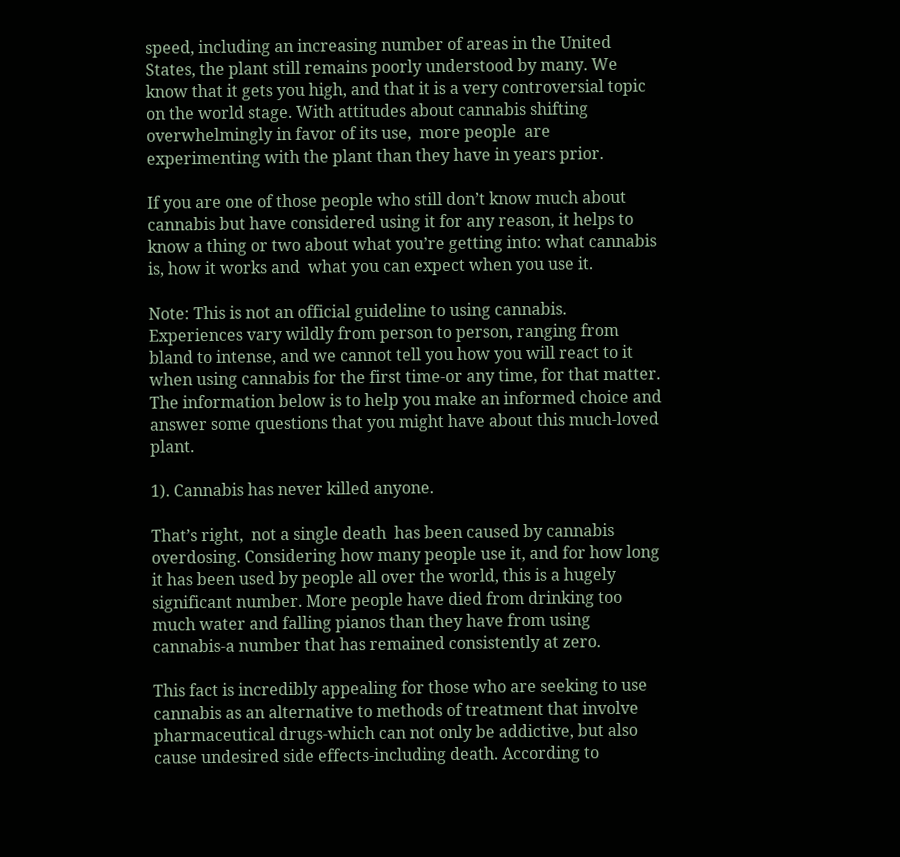speed, including an increasing number of areas in the United States, the plant still remains poorly understood by many. We know that it gets you high, and that it is a very controversial topic on the world stage. With attitudes about cannabis shifting overwhelmingly in favor of its use,  more people  are experimenting with the plant than they have in years prior.

If you are one of those people who still don’t know much about cannabis but have considered using it for any reason, it helps to know a thing or two about what you’re getting into: what cannabis is, how it works and  what you can expect when you use it.

Note: This is not an official guideline to using cannabis. Experiences vary wildly from person to person, ranging from bland to intense, and we cannot tell you how you will react to it when using cannabis for the first time-or any time, for that matter. The information below is to help you make an informed choice and answer some questions that you might have about this much-loved plant.

1). Cannabis has never killed anyone.

That’s right,  not a single death  has been caused by cannabis overdosing. Considering how many people use it, and for how long it has been used by people all over the world, this is a hugely significant number. More people have died from drinking too much water and falling pianos than they have from using cannabis-a number that has remained consistently at zero.

This fact is incredibly appealing for those who are seeking to use cannabis as an alternative to methods of treatment that involve pharmaceutical drugs-which can not only be addictive, but also cause undesired side effects-including death. According to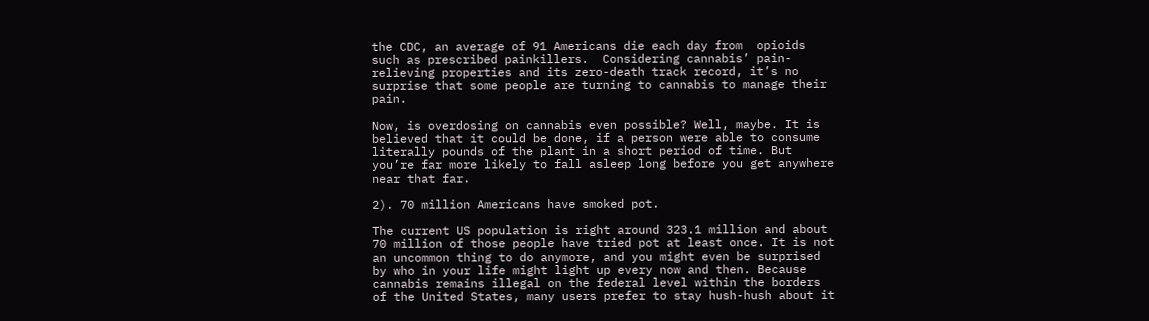the CDC, an average of 91 Americans die each day from  opioids  such as prescribed painkillers.  Considering cannabis’ pain-relieving properties and its zero-death track record, it’s no surprise that some people are turning to cannabis to manage their pain.

Now, is overdosing on cannabis even possible? Well, maybe. It is believed that it could be done, if a person were able to consume literally pounds of the plant in a short period of time. But you’re far more likely to fall asleep long before you get anywhere near that far.

2). 70 million Americans have smoked pot.

The current US population is right around 323.1 million and about 70 million of those people have tried pot at least once. It is not an uncommon thing to do anymore, and you might even be surprised by who in your life might light up every now and then. Because cannabis remains illegal on the federal level within the borders of the United States, many users prefer to stay hush-hush about it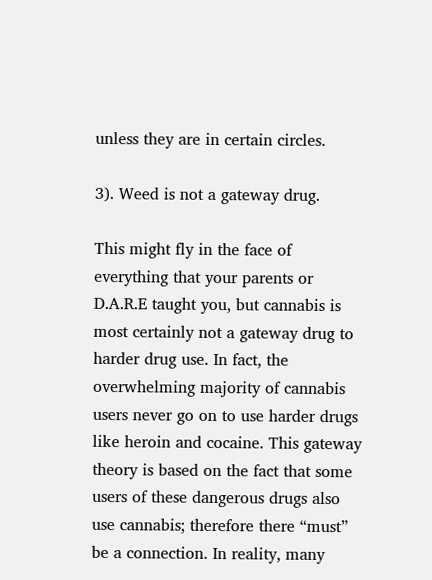unless they are in certain circles.

3). Weed is not a gateway drug.

This might fly in the face of everything that your parents or D.A.R.E taught you, but cannabis is most certainly not a gateway drug to harder drug use. In fact, the overwhelming majority of cannabis users never go on to use harder drugs like heroin and cocaine. This gateway theory is based on the fact that some users of these dangerous drugs also use cannabis; therefore there “must” be a connection. In reality, many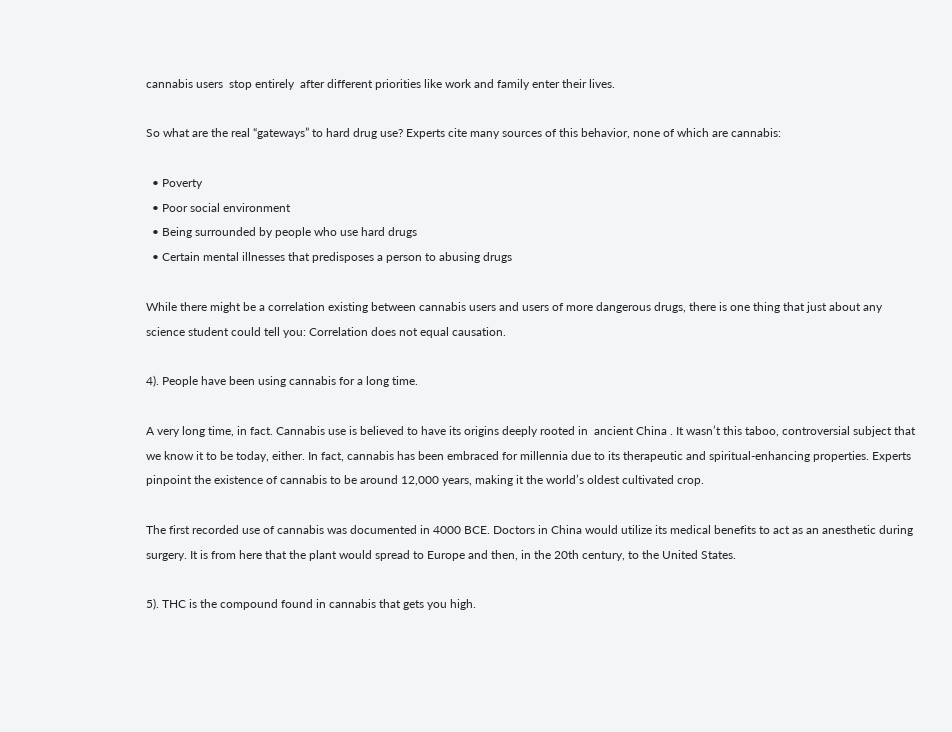cannabis users  stop entirely  after different priorities like work and family enter their lives.

So what are the real “gateways” to hard drug use? Experts cite many sources of this behavior, none of which are cannabis:

  • Poverty
  • Poor social environment
  • Being surrounded by people who use hard drugs
  • Certain mental illnesses that predisposes a person to abusing drugs

While there might be a correlation existing between cannabis users and users of more dangerous drugs, there is one thing that just about any science student could tell you: Correlation does not equal causation.

4). People have been using cannabis for a long time.

A very long time, in fact. Cannabis use is believed to have its origins deeply rooted in  ancient China . It wasn’t this taboo, controversial subject that we know it to be today, either. In fact, cannabis has been embraced for millennia due to its therapeutic and spiritual-enhancing properties. Experts pinpoint the existence of cannabis to be around 12,000 years, making it the world’s oldest cultivated crop.

The first recorded use of cannabis was documented in 4000 BCE. Doctors in China would utilize its medical benefits to act as an anesthetic during surgery. It is from here that the plant would spread to Europe and then, in the 20th century, to the United States.

5). THC is the compound found in cannabis that gets you high.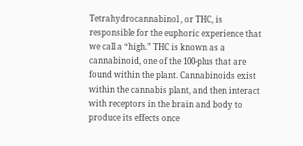Tetrahydrocannabinol , or THC, is responsible for the euphoric experience that we call a “high.” THC is known as a cannabinoid, one of the 100-plus that are found within the plant. Cannabinoids exist within the cannabis plant, and then interact with receptors in the brain and body to produce its effects once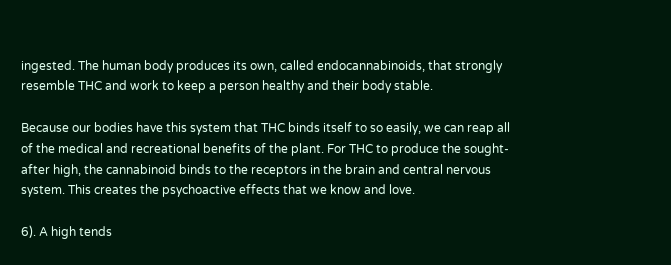ingested. The human body produces its own, called endocannabinoids, that strongly resemble THC and work to keep a person healthy and their body stable.

Because our bodies have this system that THC binds itself to so easily, we can reap all of the medical and recreational benefits of the plant. For THC to produce the sought-after high, the cannabinoid binds to the receptors in the brain and central nervous system. This creates the psychoactive effects that we know and love.

6). A high tends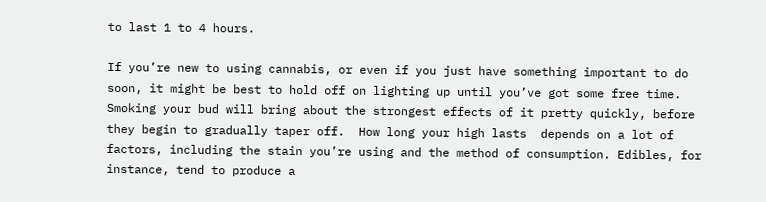to last 1 to 4 hours.

If you’re new to using cannabis, or even if you just have something important to do soon, it might be best to hold off on lighting up until you’ve got some free time. Smoking your bud will bring about the strongest effects of it pretty quickly, before they begin to gradually taper off.  How long your high lasts  depends on a lot of factors, including the stain you’re using and the method of consumption. Edibles, for instance, tend to produce a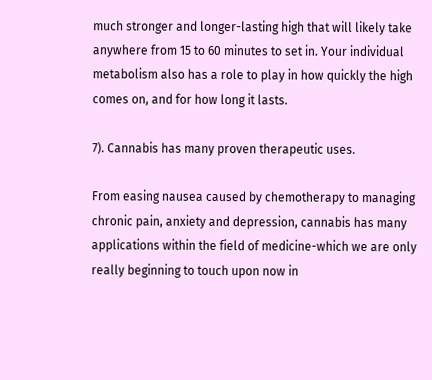much stronger and longer-lasting high that will likely take anywhere from 15 to 60 minutes to set in. Your individual metabolism also has a role to play in how quickly the high comes on, and for how long it lasts.

7). Cannabis has many proven therapeutic uses.

From easing nausea caused by chemotherapy to managing chronic pain, anxiety and depression, cannabis has many applications within the field of medicine-which we are only really beginning to touch upon now in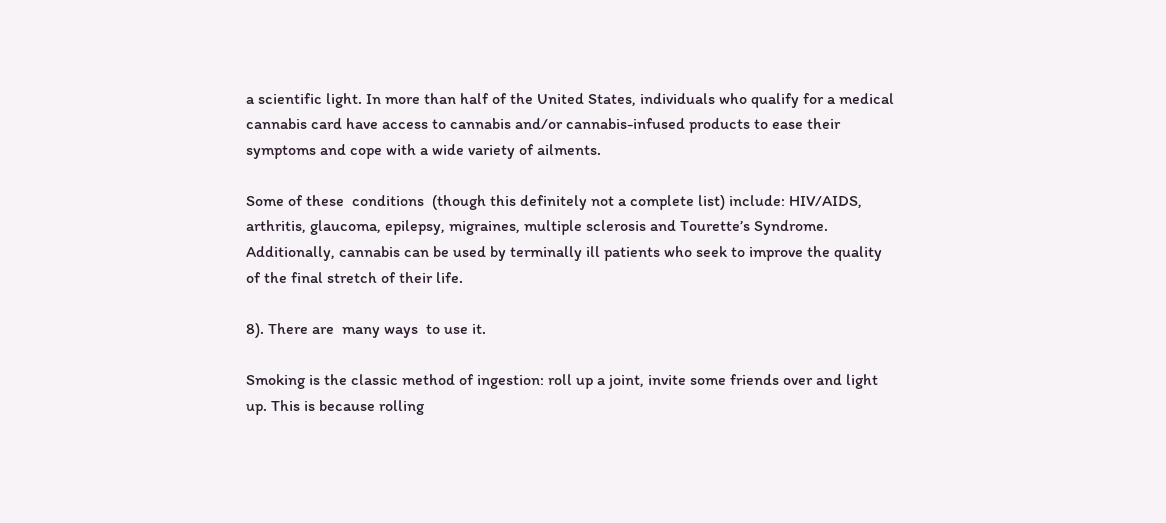a scientific light. In more than half of the United States, individuals who qualify for a medical cannabis card have access to cannabis and/or cannabis-infused products to ease their symptoms and cope with a wide variety of ailments.

Some of these  conditions  (though this definitely not a complete list) include: HIV/AIDS, arthritis, glaucoma, epilepsy, migraines, multiple sclerosis and Tourette’s Syndrome. Additionally, cannabis can be used by terminally ill patients who seek to improve the quality of the final stretch of their life.

8). There are  many ways  to use it.

Smoking is the classic method of ingestion: roll up a joint, invite some friends over and light up. This is because rolling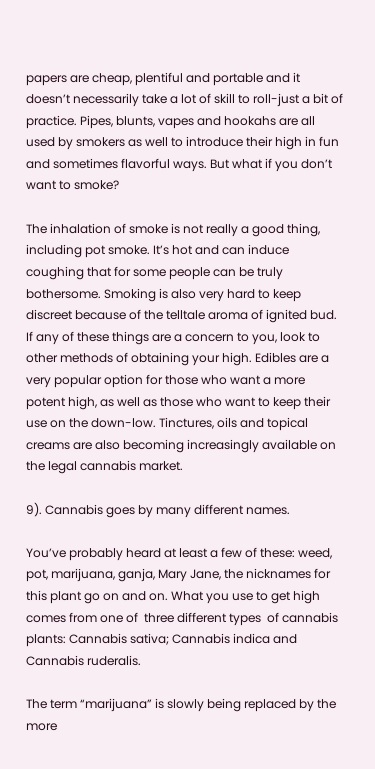papers are cheap, plentiful and portable and it doesn’t necessarily take a lot of skill to roll-just a bit of practice. Pipes, blunts, vapes and hookahs are all used by smokers as well to introduce their high in fun and sometimes flavorful ways. But what if you don’t want to smoke?

The inhalation of smoke is not really a good thing, including pot smoke. It’s hot and can induce coughing that for some people can be truly bothersome. Smoking is also very hard to keep discreet because of the telltale aroma of ignited bud. If any of these things are a concern to you, look to other methods of obtaining your high. Edibles are a very popular option for those who want a more potent high, as well as those who want to keep their use on the down-low. Tinctures, oils and topical creams are also becoming increasingly available on the legal cannabis market.

9). Cannabis goes by many different names.

You’ve probably heard at least a few of these: weed, pot, marijuana, ganja, Mary Jane, the nicknames for this plant go on and on. What you use to get high comes from one of  three different types  of cannabis plants: Cannabis sativa; Cannabis indica and Cannabis ruderalis.

The term “marijuana” is slowly being replaced by the more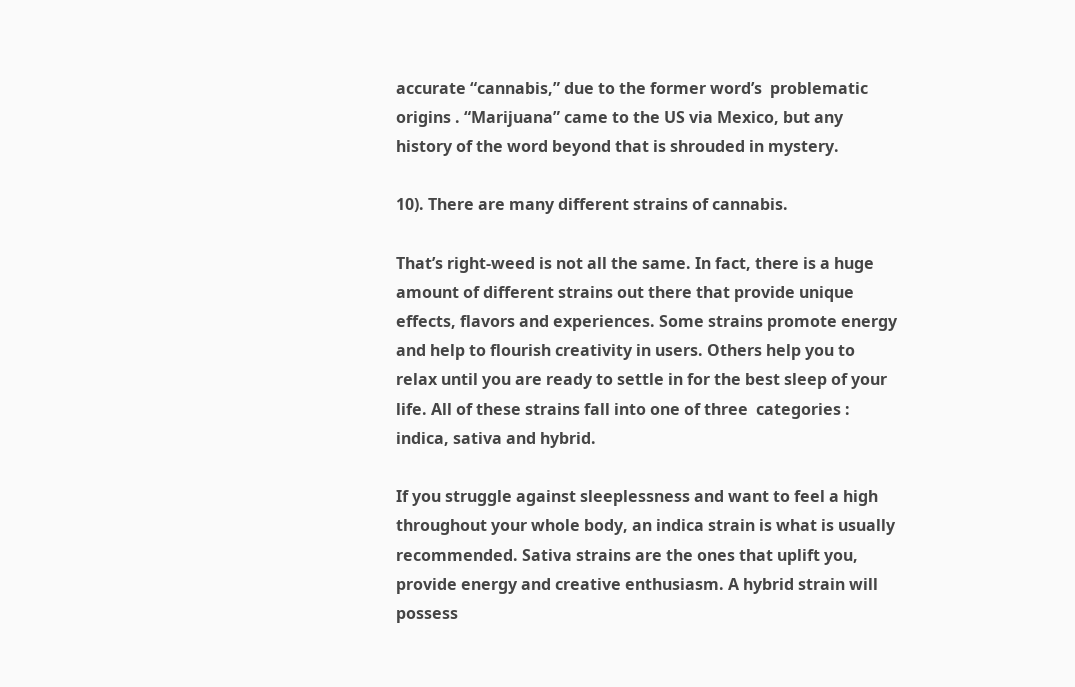accurate “cannabis,” due to the former word’s  problematic origins . “Marijuana” came to the US via Mexico, but any history of the word beyond that is shrouded in mystery.

10). There are many different strains of cannabis.

That’s right-weed is not all the same. In fact, there is a huge amount of different strains out there that provide unique effects, flavors and experiences. Some strains promote energy and help to flourish creativity in users. Others help you to relax until you are ready to settle in for the best sleep of your life. All of these strains fall into one of three  categories : indica, sativa and hybrid.

If you struggle against sleeplessness and want to feel a high throughout your whole body, an indica strain is what is usually recommended. Sativa strains are the ones that uplift you, provide energy and creative enthusiasm. A hybrid strain will possess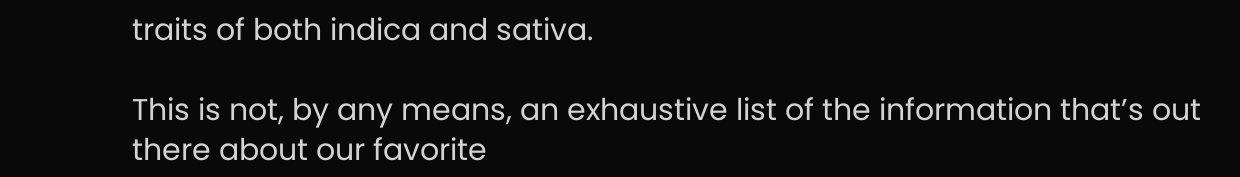traits of both indica and sativa.

This is not, by any means, an exhaustive list of the information that’s out there about our favorite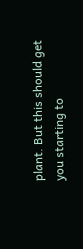plant. But this should get you starting to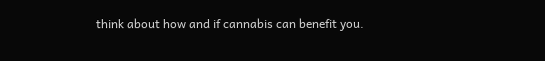think about how and if cannabis can benefit you.